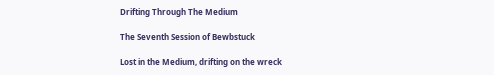Drifting Through The Medium

The Seventh Session of Bewbstuck

Lost in the Medium, drifting on the wreck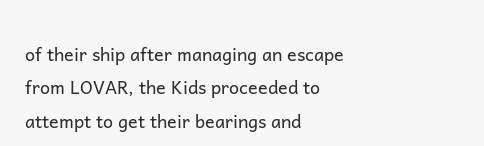of their ship after managing an escape from LOVAR, the Kids proceeded to attempt to get their bearings and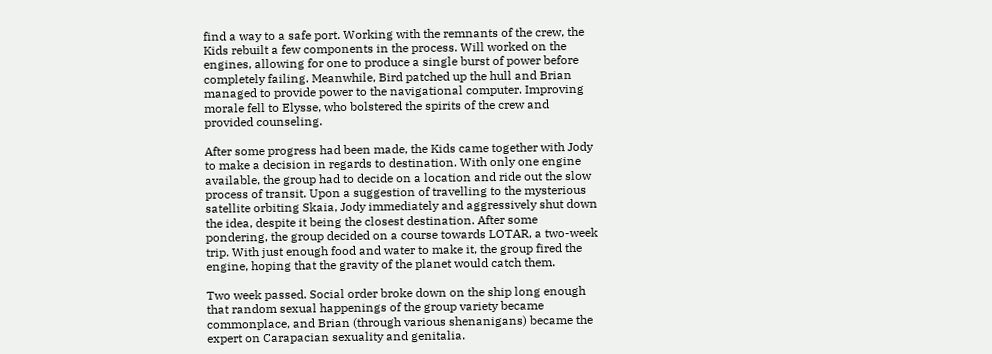find a way to a safe port. Working with the remnants of the crew, the Kids rebuilt a few components in the process. Will worked on the engines, allowing for one to produce a single burst of power before completely failing. Meanwhile, Bird patched up the hull and Brian managed to provide power to the navigational computer. Improving morale fell to Elysse, who bolstered the spirits of the crew and provided counseling.

After some progress had been made, the Kids came together with Jody to make a decision in regards to destination. With only one engine available, the group had to decide on a location and ride out the slow process of transit. Upon a suggestion of travelling to the mysterious satellite orbiting Skaia, Jody immediately and aggressively shut down the idea, despite it being the closest destination. After some pondering, the group decided on a course towards LOTAR, a two-week trip. With just enough food and water to make it, the group fired the engine, hoping that the gravity of the planet would catch them.

Two week passed. Social order broke down on the ship long enough that random sexual happenings of the group variety became commonplace, and Brian (through various shenanigans) became the expert on Carapacian sexuality and genitalia.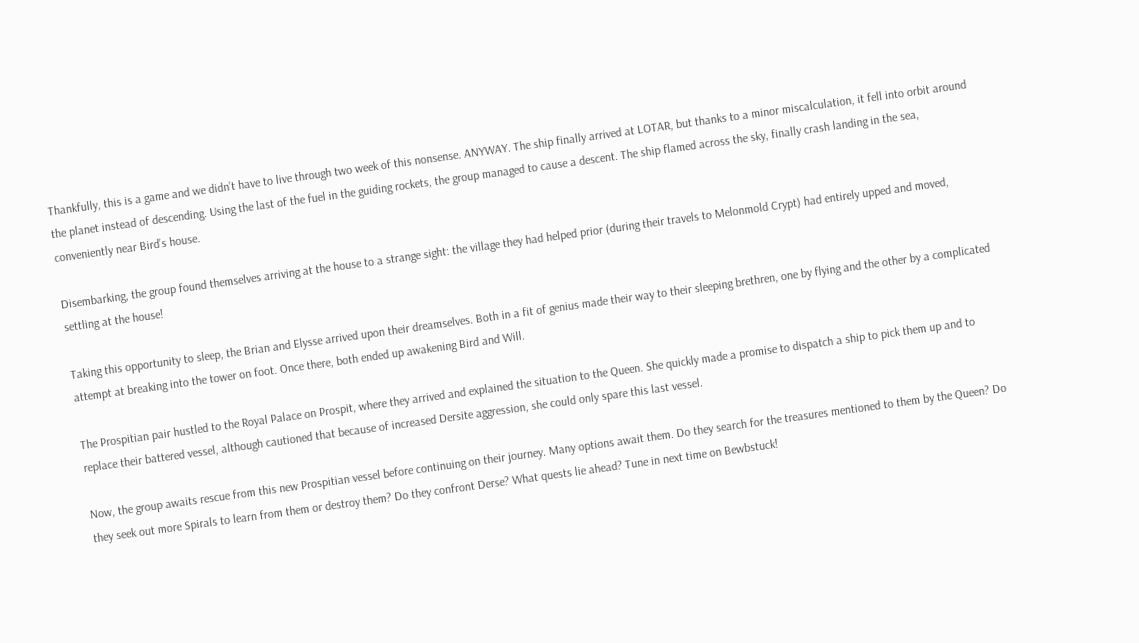Thankfully, this is a game and we didn’t have to live through two week of this nonsense. ANYWAY. The ship finally arrived at LOTAR, but thanks to a minor miscalculation, it fell into orbit around the planet instead of descending. Using the last of the fuel in the guiding rockets, the group managed to cause a descent. The ship flamed across the sky, finally crash landing in the sea, conveniently near Bird’s house.

Disembarking, the group found themselves arriving at the house to a strange sight: the village they had helped prior (during their travels to Melonmold Crypt) had entirely upped and moved, settling at the house!

Taking this opportunity to sleep, the Brian and Elysse arrived upon their dreamselves. Both in a fit of genius made their way to their sleeping brethren, one by flying and the other by a complicated attempt at breaking into the tower on foot. Once there, both ended up awakening Bird and Will.

The Prospitian pair hustled to the Royal Palace on Prospit, where they arrived and explained the situation to the Queen. She quickly made a promise to dispatch a ship to pick them up and to replace their battered vessel, although cautioned that because of increased Dersite aggression, she could only spare this last vessel.

Now, the group awaits rescue from this new Prospitian vessel before continuing on their journey. Many options await them. Do they search for the treasures mentioned to them by the Queen? Do they seek out more Spirals to learn from them or destroy them? Do they confront Derse? What quests lie ahead? Tune in next time on Bewbstuck!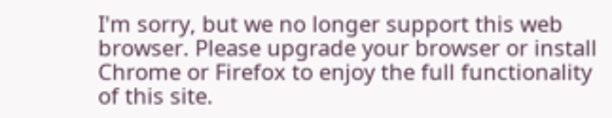I'm sorry, but we no longer support this web browser. Please upgrade your browser or install Chrome or Firefox to enjoy the full functionality of this site.